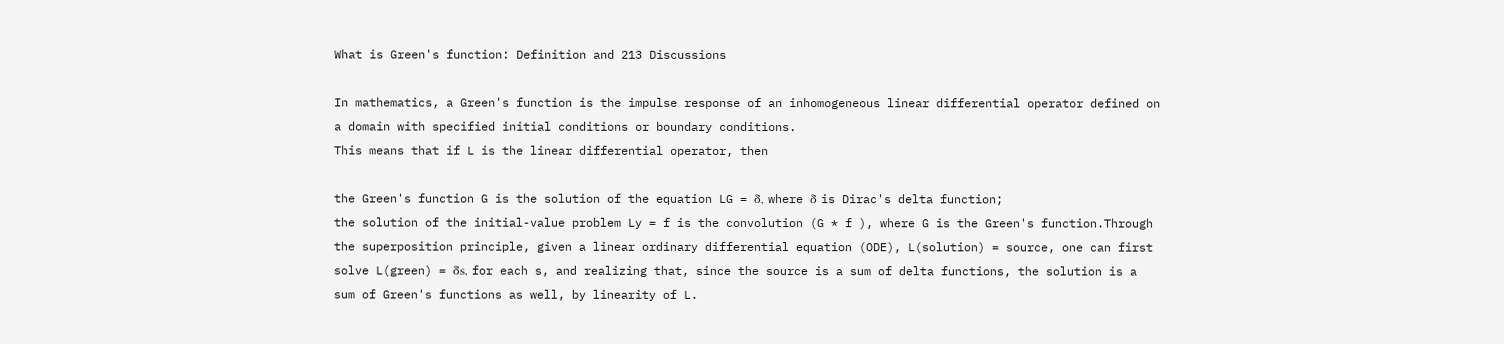What is Green's function: Definition and 213 Discussions

In mathematics, a Green's function is the impulse response of an inhomogeneous linear differential operator defined on a domain with specified initial conditions or boundary conditions.
This means that if L is the linear differential operator, then

the Green's function G is the solution of the equation LG = δ, where δ is Dirac's delta function;
the solution of the initial-value problem Ly = f is the convolution (G * f ), where G is the Green's function.Through the superposition principle, given a linear ordinary differential equation (ODE), L(solution) = source, one can first solve L(green) = δs, for each s, and realizing that, since the source is a sum of delta functions, the solution is a sum of Green's functions as well, by linearity of L.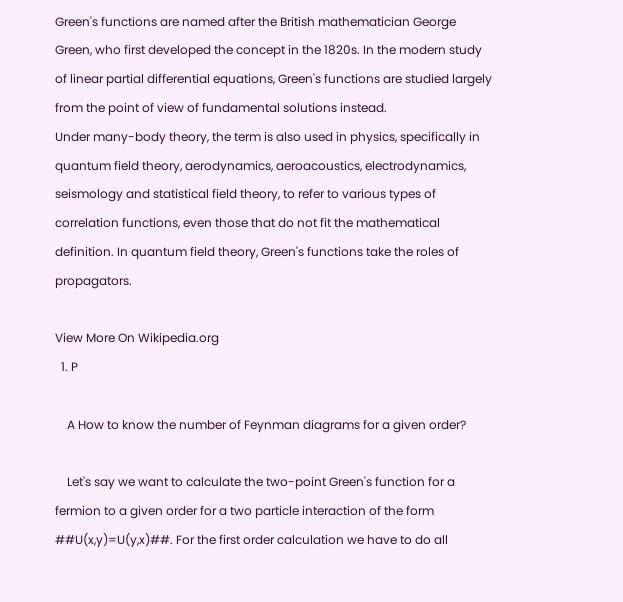Green's functions are named after the British mathematician George Green, who first developed the concept in the 1820s. In the modern study of linear partial differential equations, Green's functions are studied largely from the point of view of fundamental solutions instead.
Under many-body theory, the term is also used in physics, specifically in quantum field theory, aerodynamics, aeroacoustics, electrodynamics, seismology and statistical field theory, to refer to various types of correlation functions, even those that do not fit the mathematical definition. In quantum field theory, Green's functions take the roles of propagators.

View More On Wikipedia.org
  1. P

    A How to know the number of Feynman diagrams for a given order?

    Let's say we want to calculate the two-point Green's function for a fermion to a given order for a two particle interaction of the form ##U(x,y)=U(y,x)##. For the first order calculation we have to do all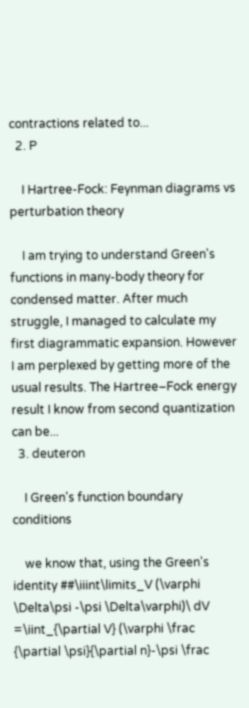contractions related to...
  2. P

    I Hartree-Fock: Feynman diagrams vs perturbation theory

    I am trying to understand Green's functions in many-body theory for condensed matter. After much struggle, I managed to calculate my first diagrammatic expansion. However I am perplexed by getting more of the usual results. The Hartree–Fock energy result I know from second quantization can be...
  3. deuteron

    I Green's function boundary conditions

    we know that, using the Green's identity ##\iiint\limits_V (\varphi \Delta\psi -\psi \Delta\varphi)\ dV =\iint_{\partial V} (\varphi \frac {\partial \psi}{\partial n}-\psi \frac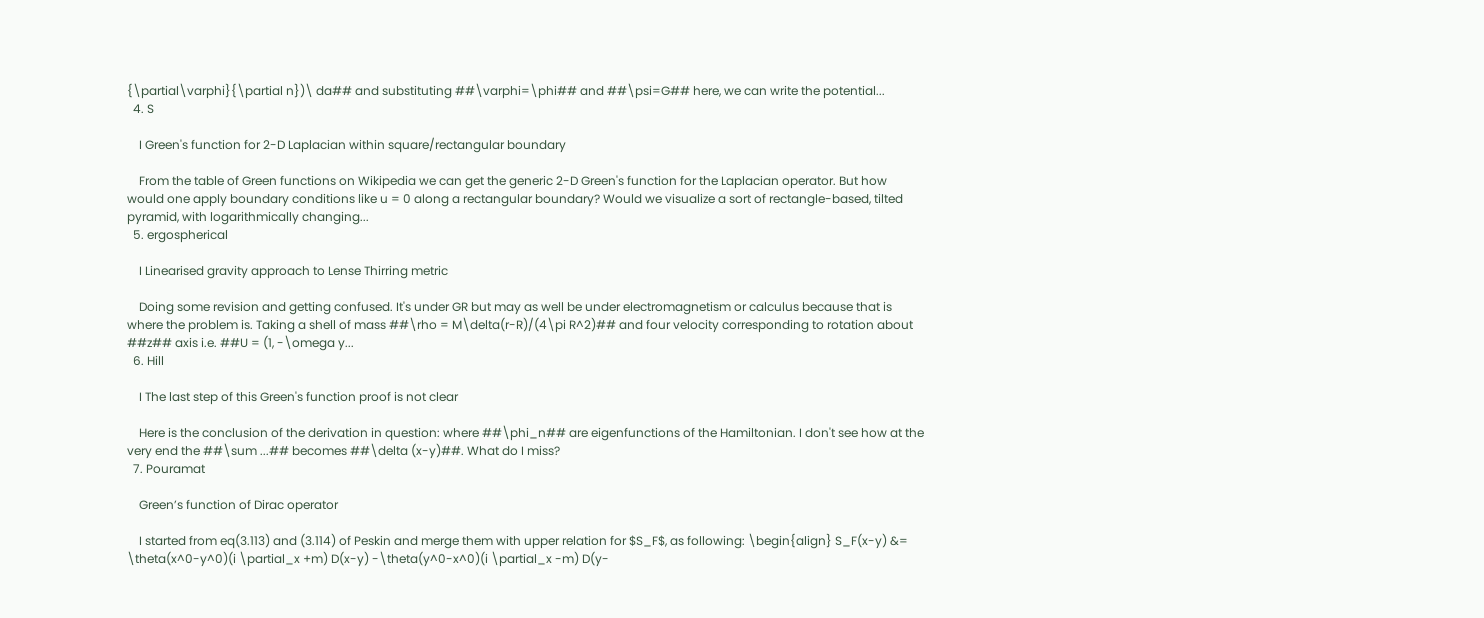{\partial\varphi}{\partial n})\ da## and substituting ##\varphi=\phi## and ##\psi=G## here, we can write the potential...
  4. S

    I Green's function for 2-D Laplacian within square/rectangular boundary

    From the table of Green functions on Wikipedia we can get the generic 2-D Green's function for the Laplacian operator. But how would one apply boundary conditions like u = 0 along a rectangular boundary? Would we visualize a sort of rectangle-based, tilted pyramid, with logarithmically changing...
  5. ergospherical

    I Linearised gravity approach to Lense Thirring metric

    Doing some revision and getting confused. It's under GR but may as well be under electromagnetism or calculus because that is where the problem is. Taking a shell of mass ##\rho = M\delta(r-R)/(4\pi R^2)## and four velocity corresponding to rotation about ##z## axis i.e. ##U = (1, -\omega y...
  6. Hill

    I The last step of this Green's function proof is not clear

    Here is the conclusion of the derivation in question: where ##\phi_n## are eigenfunctions of the Hamiltonian. I don't see how at the very end the ##\sum ...## becomes ##\delta (x-y)##. What do I miss?
  7. Pouramat

    Green’s function of Dirac operator

    I started from eq(3.113) and (3.114) of Peskin and merge them with upper relation for $S_F$, as following: \begin{align} S_F(x-y) &= \theta(x^0-y^0)(i \partial_x +m) D(x-y) -\theta(y^0-x^0)(i \partial_x -m) D(y-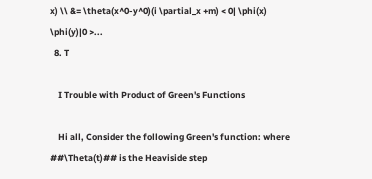x) \\ &= \theta(x^0-y^0)(i \partial_x +m) < 0| \phi(x) \phi(y)|0 >...
  8. T

    I Trouble with Product of Green's Functions

    Hi all, Consider the following Green's function: where ##\Theta(t)## is the Heaviside step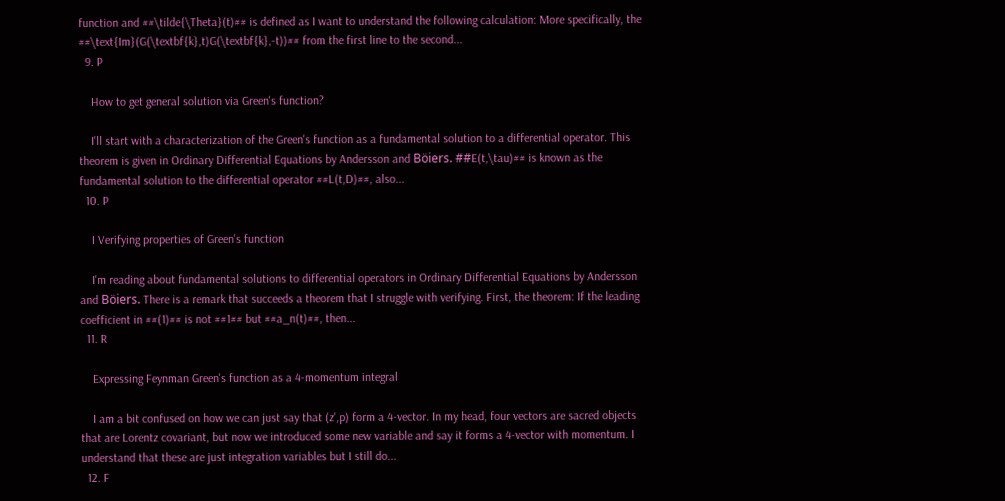function and ##\tilde{\Theta}(t)## is defined as I want to understand the following calculation: More specifically, the ##\text{Im}(G(\textbf{k},t)G(\textbf{k},-t))## from the first line to the second...
  9. P

    How to get general solution via Green's function?

    I'll start with a characterization of the Green's function as a fundamental solution to a differential operator. This theorem is given in Ordinary Differential Equations by Andersson and Böiers. ##E(t,\tau)## is known as the fundamental solution to the differential operator ##L(t,D)##, also...
  10. P

    I Verifying properties of Green's function

    I'm reading about fundamental solutions to differential operators in Ordinary Differential Equations by Andersson and Böiers. There is a remark that succeeds a theorem that I struggle with verifying. First, the theorem: If the leading coefficient in ##(1)## is not ##1## but ##a_n(t)##, then...
  11. R

    Expressing Feynman Green's function as a 4-momentum integral

    I am a bit confused on how we can just say that (z',p) form a 4-vector. In my head, four vectors are sacred objects that are Lorentz covariant, but now we introduced some new variable and say it forms a 4-vector with momentum. I understand that these are just integration variables but I still do...
  12. F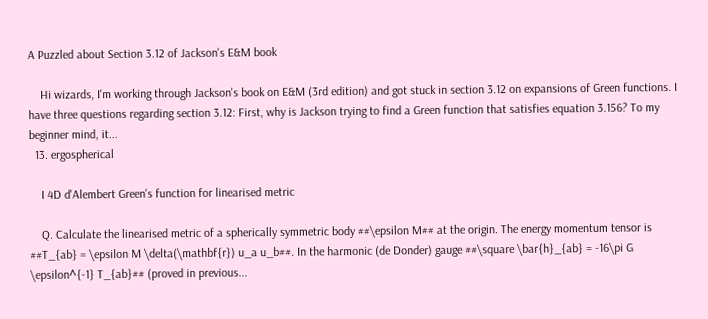A Puzzled about Section 3.12 of Jackson's E&M book

    Hi wizards, I'm working through Jackson's book on E&M (3rd edition) and got stuck in section 3.12 on expansions of Green functions. I have three questions regarding section 3.12: First, why is Jackson trying to find a Green function that satisfies equation 3.156? To my beginner mind, it...
  13. ergospherical

    I 4D d'Alembert Green's function for linearised metric

    Q. Calculate the linearised metric of a spherically symmetric body ##\epsilon M## at the origin. The energy momentum tensor is ##T_{ab} = \epsilon M \delta(\mathbf{r}) u_a u_b##. In the harmonic (de Donder) gauge ##\square \bar{h}_{ab} = -16\pi G \epsilon^{-1} T_{ab}## (proved in previous...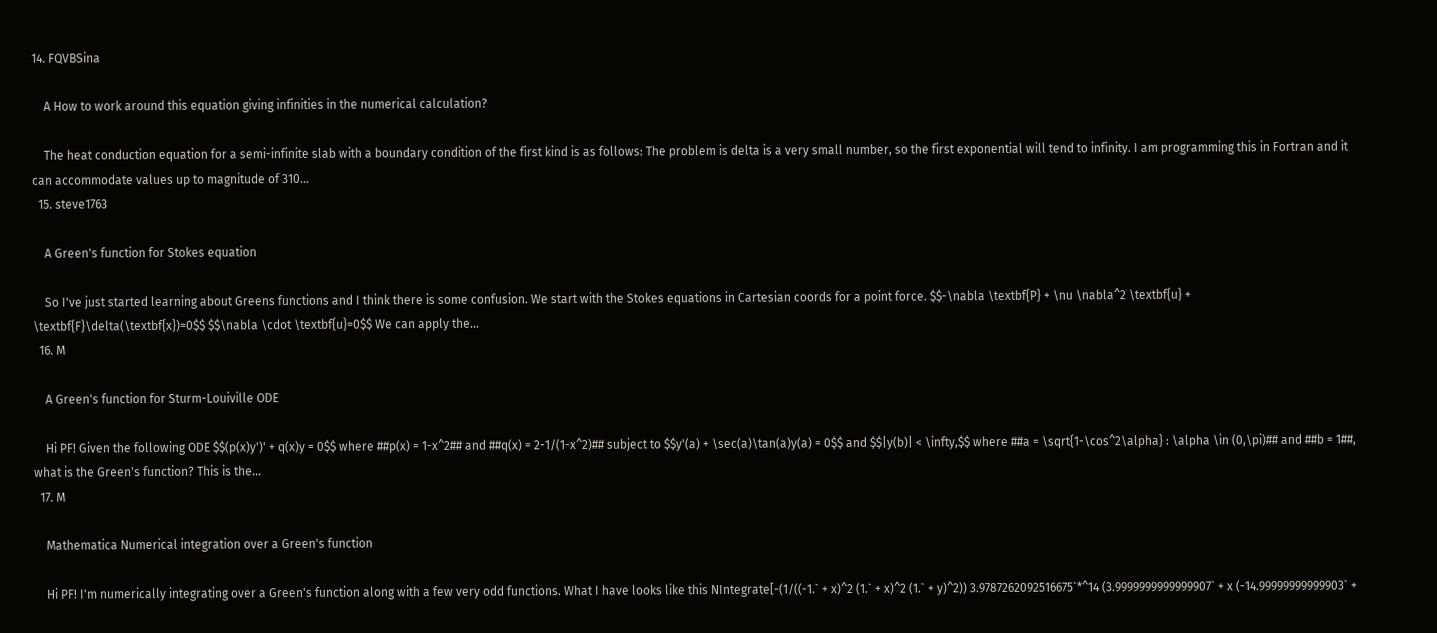14. FQVBSina

    A How to work around this equation giving infinities in the numerical calculation?

    The heat conduction equation for a semi-infinite slab with a boundary condition of the first kind is as follows: The problem is delta is a very small number, so the first exponential will tend to infinity. I am programming this in Fortran and it can accommodate values up to magnitude of 310...
  15. steve1763

    A Green's function for Stokes equation

    So I've just started learning about Greens functions and I think there is some confusion. We start with the Stokes equations in Cartesian coords for a point force. $$-\nabla \textbf{P} + \nu \nabla^2 \textbf{u} + \textbf{F}\delta(\textbf{x})=0$$ $$\nabla \cdot \textbf{u}=0$$ We can apply the...
  16. M

    A Green's function for Sturm-Louiville ODE

    Hi PF! Given the following ODE $$(p(x)y')' + q(x)y = 0$$ where ##p(x) = 1-x^2## and ##q(x) = 2-1/(1-x^2)## subject to $$y'(a) + \sec(a)\tan(a)y(a) = 0$$ and $$|y(b)| < \infty,$$ where ##a = \sqrt{1-\cos^2\alpha} : \alpha \in (0,\pi)## and ##b = 1##, what is the Green's function? This is the...
  17. M

    Mathematica Numerical integration over a Green's function

    Hi PF! I'm numerically integrating over a Green's function along with a few very odd functions. What I have looks like this NIntegrate[-(1/((-1.` + x)^2 (1.` + x)^2 (1.` + y)^2)) 3.9787262092516675`*^14 (3.9999999999999907` + x (-14.99999999999903` +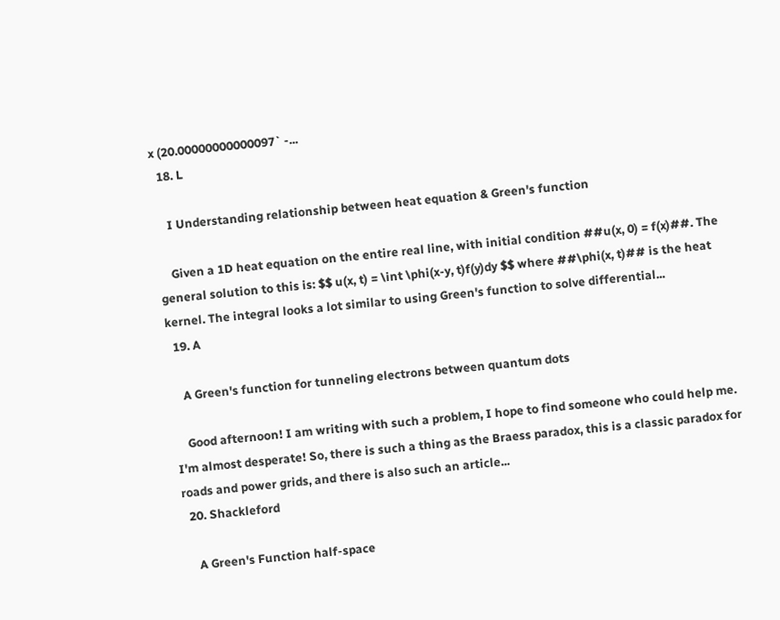x (20.00000000000097` -...
  18. L

    I Understanding relationship between heat equation & Green's function

    Given a 1D heat equation on the entire real line, with initial condition ##u(x, 0) = f(x)##. The general solution to this is: $$ u(x, t) = \int \phi(x-y, t)f(y)dy $$ where ##\phi(x, t)## is the heat kernel. The integral looks a lot similar to using Green's function to solve differential...
  19. A

    A Green's function for tunneling electrons between quantum dots

    Good afternoon! I am writing with such a problem, I hope to find someone who could help me. I'm almost desperate! So, there is such a thing as the Braess paradox, this is a classic paradox for roads and power grids, and there is also such an article...
  20. Shackleford

    A Green's Function half-space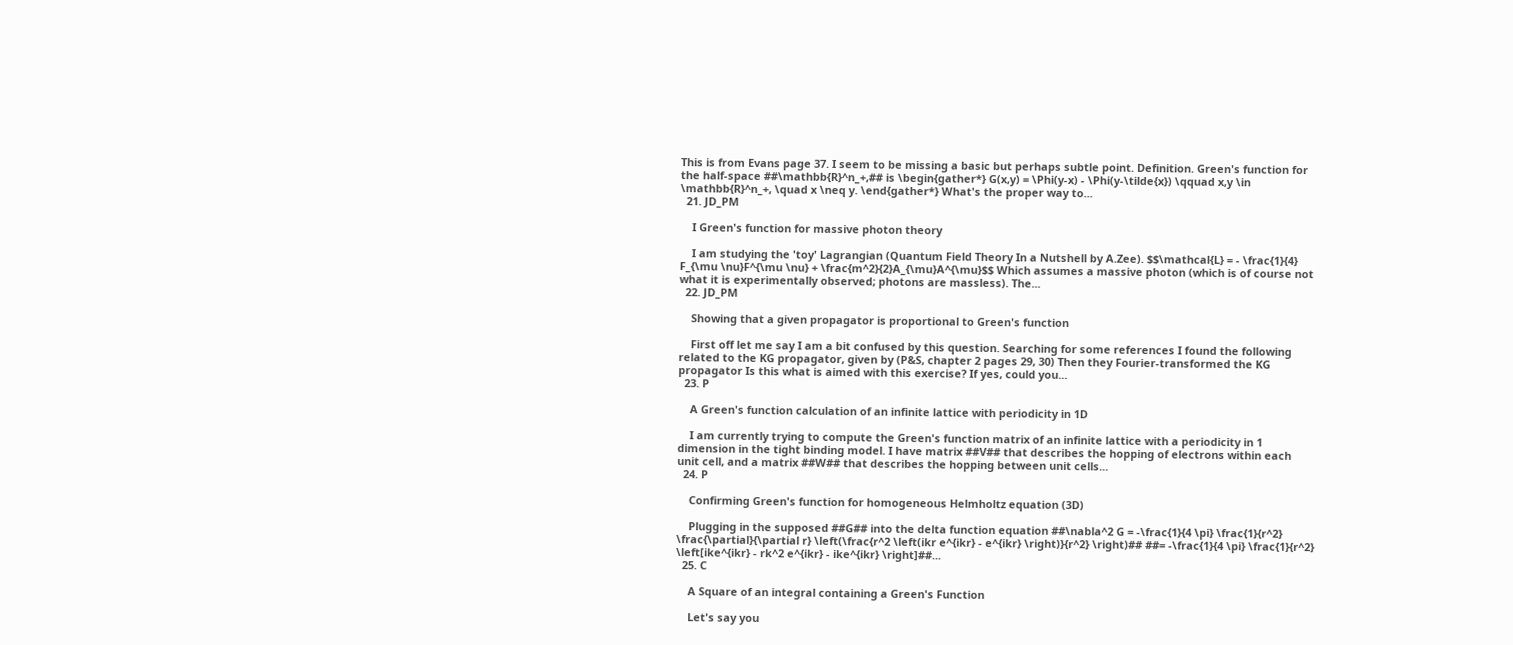This is from Evans page 37. I seem to be missing a basic but perhaps subtle point. Definition. Green's function for the half-space ##\mathbb{R}^n_+,## is \begin{gather*} G(x,y) = \Phi(y-x) - \Phi(y-\tilde{x}) \qquad x,y \in \mathbb{R}^n_+, \quad x \neq y. \end{gather*} What's the proper way to...
  21. JD_PM

    I Green's function for massive photon theory

    I am studying the 'toy' Lagrangian (Quantum Field Theory In a Nutshell by A.Zee). $$\mathcal{L} = - \frac{1}{4} F_{\mu \nu}F^{\mu \nu} + \frac{m^2}{2}A_{\mu}A^{\mu}$$ Which assumes a massive photon (which is of course not what it is experimentally observed; photons are massless). The...
  22. JD_PM

    Showing that a given propagator is proportional to Green's function

    First off let me say I am a bit confused by this question. Searching for some references I found the following related to the KG propagator, given by (P&S, chapter 2 pages 29, 30) Then they Fourier-transformed the KG propagator Is this what is aimed with this exercise? If yes, could you...
  23. P

    A Green's function calculation of an infinite lattice with periodicity in 1D

    I am currently trying to compute the Green's function matrix of an infinite lattice with a periodicity in 1 dimension in the tight binding model. I have matrix ##V## that describes the hopping of electrons within each unit cell, and a matrix ##W## that describes the hopping between unit cells...
  24. P

    Confirming Green's function for homogeneous Helmholtz equation (3D)

    Plugging in the supposed ##G## into the delta function equation ##\nabla^2 G = -\frac{1}{4 \pi} \frac{1}{r^2} \frac{\partial}{\partial r} \left(\frac{r^2 \left(ikr e^{ikr} - e^{ikr} \right)}{r^2} \right)## ##= -\frac{1}{4 \pi} \frac{1}{r^2} \left[ike^{ikr} - rk^2 e^{ikr} - ike^{ikr} \right]##...
  25. C

    A Square of an integral containing a Green's Function

    Let's say you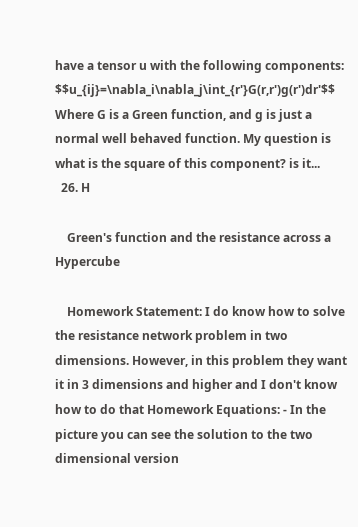have a tensor u with the following components: $$u_{ij}=\nabla_i\nabla_j\int_{r'}G(r,r')g(r')dr'$$ Where G is a Green function, and g is just a normal well behaved function. My question is what is the square of this component? is it...
  26. H

    Green's function and the resistance across a Hypercube

    Homework Statement: I do know how to solve the resistance network problem in two dimensions. However, in this problem they want it in 3 dimensions and higher and I don't know how to do that Homework Equations: - In the picture you can see the solution to the two dimensional version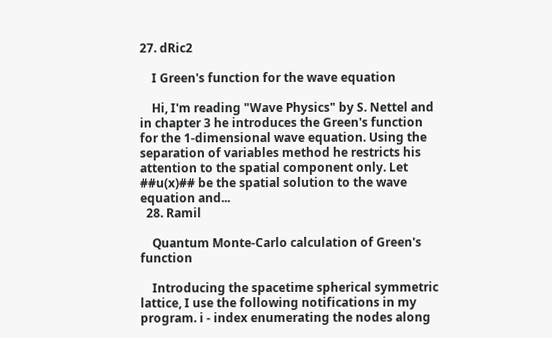27. dRic2

    I Green's function for the wave equation

    Hi, I'm reading "Wave Physics" by S. Nettel and in chapter 3 he introduces the Green's function for the 1-dimensional wave equation. Using the separation of variables method he restricts his attention to the spatial component only. Let ##u(x)## be the spatial solution to the wave equation and...
  28. Ramil

    Quantum Monte-Carlo calculation of Green's function

    Introducing the spacetime spherical symmetric lattice, I use the following notifications in my program. i - index enumerating the nodes along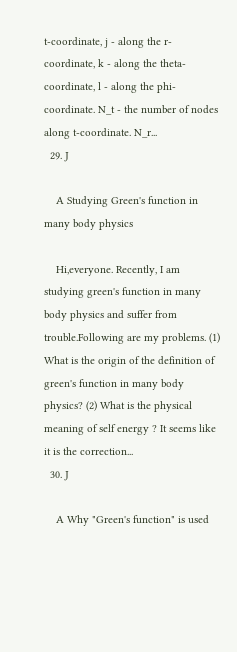t-coordinate, j - along the r-coordinate, k - along the theta-coordinate, l - along the phi-coordinate. N_t - the number of nodes along t-coordinate. N_r...
  29. J

    A Studying Green's function in many body physics

    Hi,everyone. Recently, I am studying green's function in many body physics and suffer from trouble.Following are my problems. (1) What is the origin of the definition of green's function in many body physics? (2) What is the physical meaning of self energy ? It seems like it is the correction...
  30. J

    A Why "Green's function" is used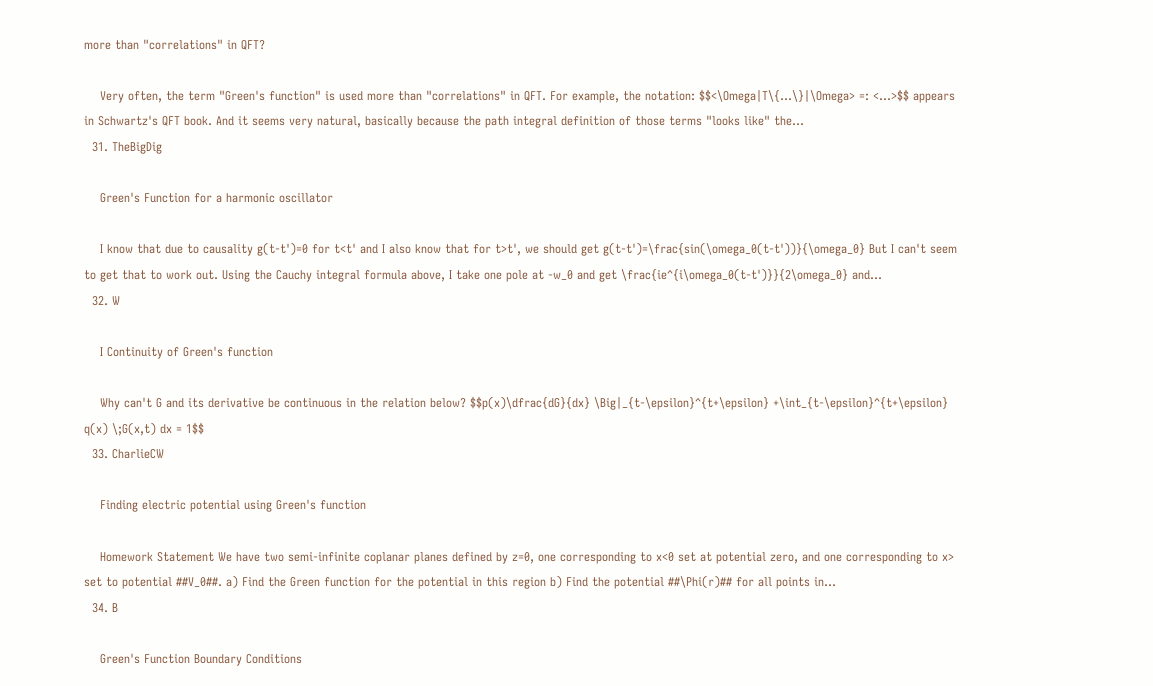more than "correlations" in QFT?

    Very often, the term "Green's function" is used more than "correlations" in QFT. For example, the notation: $$<\Omega|T\{...\}|\Omega> =: <...>$$ appears in Schwartz's QFT book. And it seems very natural, basically because the path integral definition of those terms "looks like" the...
  31. TheBigDig

    Green's Function for a harmonic oscillator

    I know that due to causality g(t-t')=0 for t<t' and I also know that for t>t', we should get g(t-t')=\frac{sin(\omega_0(t-t'))}{\omega_0} But I can't seem to get that to work out. Using the Cauchy integral formula above, I take one pole at -w_0 and get \frac{ie^{i\omega_0(t-t')}}{2\omega_0} and...
  32. W

    I Continuity of Green's function

    Why can't G and its derivative be continuous in the relation below? $$p(x)\dfrac{dG}{dx} \Big|_{t-\epsilon}^{t+\epsilon} +\int_{t-\epsilon}^{t+\epsilon} q(x) \;G(x,t) dx = 1$$
  33. CharlieCW

    Finding electric potential using Green's function

    Homework Statement We have two semi-infinite coplanar planes defined by z=0, one corresponding to x<0 set at potential zero, and one corresponding to x> set to potential ##V_0##. a) Find the Green function for the potential in this region b) Find the potential ##\Phi(r)## for all points in...
  34. B

    Green's Function Boundary Conditions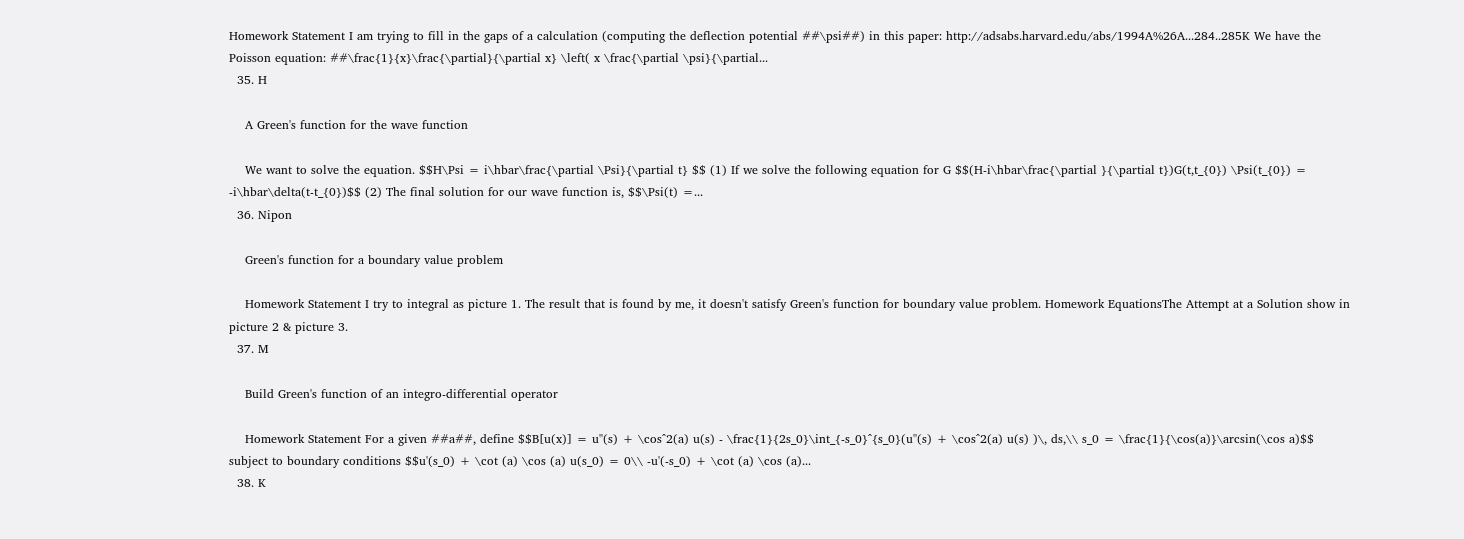Homework Statement I am trying to fill in the gaps of a calculation (computing the deflection potential ##\psi##) in this paper: http://adsabs.harvard.edu/abs/1994A%26A...284..285K We have the Poisson equation: ##\frac{1}{x}\frac{\partial}{\partial x} \left( x \frac{\partial \psi}{\partial...
  35. H

    A Green's function for the wave function

    We want to solve the equation. $$H\Psi = i\hbar\frac{\partial \Psi}{\partial t} $$ (1) If we solve the following equation for G $$(H-i\hbar\frac{\partial }{\partial t})G(t,t_{0}) \Psi(t_{0}) = -i\hbar\delta(t-t_{0})$$ (2) The final solution for our wave function is, $$\Psi(t) =...
  36. Nipon

    Green's function for a boundary value problem

    Homework Statement I try to integral as picture 1. The result that is found by me, it doesn't satisfy Green's function for boundary value problem. Homework EquationsThe Attempt at a Solution show in picture 2 & picture 3.
  37. M

    Build Green's function of an integro-differential operator

    Homework Statement For a given ##a##, define $$B[u(x)] = u''(s) + \cos^2(a) u(s) - \frac{1}{2s_0}\int_{-s_0}^{s_0}(u''(s) + \cos^2(a) u(s) )\, ds,\\ s_0 = \frac{1}{\cos(a)}\arcsin(\cos a)$$ subject to boundary conditions $$u'(s_0) + \cot (a) \cos (a) u(s_0) = 0\\ -u'(-s_0) + \cot (a) \cos (a)...
  38. K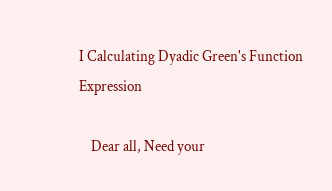I Calculating Dyadic Green's Function Expression

    Dear all, Need your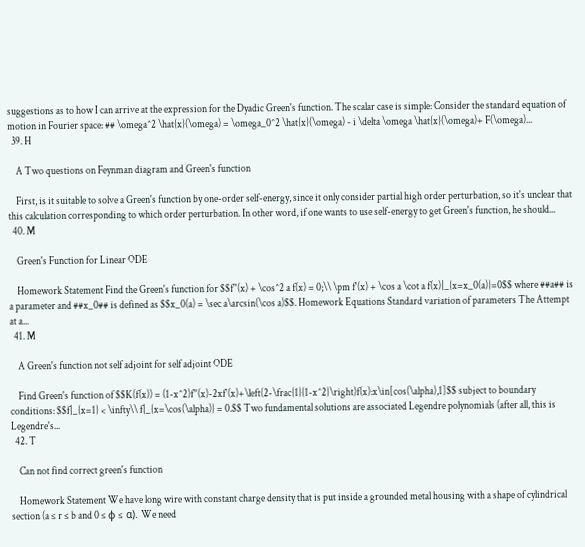suggestions as to how I can arrive at the expression for the Dyadic Green's function. The scalar case is simple: Consider the standard equation of motion in Fourier space: ## \omega^2 \hat{x}(\omega) = \omega_0^2 \hat{x}(\omega) - i \delta \omega \hat{x}(\omega)+ F(\omega)...
  39. H

    A Two questions on Feynman diagram and Green's function

    First, is it suitable to solve a Green's function by one-order self-energy, since it only consider partial high order perturbation, so it's unclear that this calculation corresponding to which order perturbation. In other word, if one wants to use self-energy to get Green's function, he should...
  40. M

    Green's Function for Linear ODE

    Homework Statement Find the Green's function for $$f''(x) + \cos^2 a f(x) = 0;\\ \pm f'(x) + \cos a \cot a f(x)|_{x=x_0(a)}=0$$ where ##a## is a parameter and ##x_0## is defined as $$x_0(a) = \sec a\arcsin(\cos a)$$. Homework Equations Standard variation of parameters The Attempt at a...
  41. M

    A Green's function not self adjoint for self adjoint ODE

    Find Green's function of $$K(f(x)) = (1-x^2)f''(x)-2xf'(x)+\left(2-\frac{1}{1-x^2}\right)f(x):x\in[cos(\alpha),1]$$ subject to boundary conditions: $$f|_{x=1} < \infty\\ f|_{x=\cos(\alpha)} = 0.$$ Two fundamental solutions are associated Legendre polynomials (after all, this is Legendre's...
  42. T

    Can not find correct green's function

    Homework Statement We have long wire with constant charge density that is put inside a grounded metal housing with a shape of cylindrical section (a ≤ r ≤ b and 0 ≤ ϕ ≤ α). We need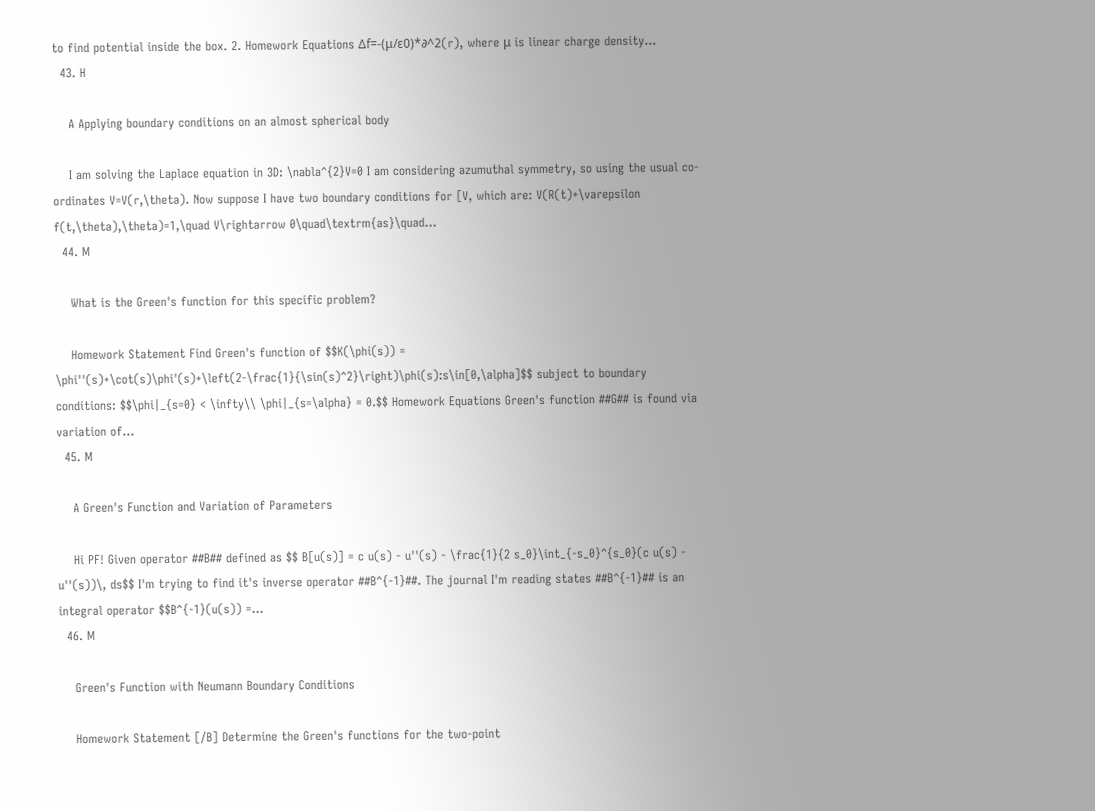to find potential inside the box. 2. Homework Equations Δf=-(μ/ε0)*∂^2(r), where μ is linear charge density...
  43. H

    A Applying boundary conditions on an almost spherical body

    I am solving the Laplace equation in 3D: \nabla^{2}V=0 I am considering azumuthal symmetry, so using the usual co-ordinates V=V(r,\theta). Now suppose I have two boundary conditions for [V, which are: V(R(t)+\varepsilon f(t,\theta),\theta)=1,\quad V\rightarrow 0\quad\textrm{as}\quad...
  44. M

    What is the Green's function for this specific problem?

    Homework Statement Find Green's function of $$K(\phi(s)) = \phi''(s)+\cot(s)\phi'(s)+\left(2-\frac{1}{\sin(s)^2}\right)\phi(s):s\in[0,\alpha]$$ subject to boundary conditions: $$\phi|_{s=0} < \infty\\ \phi|_{s=\alpha} = 0.$$ Homework Equations Green's function ##G## is found via variation of...
  45. M

    A Green's Function and Variation of Parameters

    Hi PF! Given operator ##B## defined as $$ B[u(s)] = c u(s) - u''(s) - \frac{1}{2 s_0}\int_{-s_0}^{s_0}(c u(s) - u''(s))\, ds$$ I'm trying to find it's inverse operator ##B^{-1}##. The journal I'm reading states ##B^{-1}## is an integral operator $$B^{-1}(u(s)) =...
  46. M

    Green's Function with Neumann Boundary Conditions

    Homework Statement [/B] Determine the Green's functions for the two-point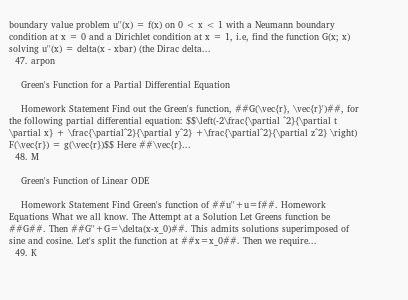boundary value problem u''(x) = f(x) on 0 < x < 1 with a Neumann boundary condition at x = 0 and a Dirichlet condition at x = 1, i.e, find the function G(x; x) solving u''(x) = delta(x - xbar) (the Dirac delta...
  47. arpon

    Green's Function for a Partial Differential Equation

    Homework Statement Find out the Green's function, ##G(\vec{r}, \vec{r}')##, for the following partial differential equation: $$\left(-2\frac{\partial ^2}{\partial t \partial x} + \frac{\partial^2}{\partial y^2} +\frac{\partial^2}{\partial z^2} \right) F(\vec{r}) = g(\vec{r})$$ Here ##\vec{r}...
  48. M

    Green's Function of Linear ODE

    Homework Statement Find Green's function of ##u''+u=f##. Homework Equations What we all know. The Attempt at a Solution Let Greens function be ##G##. Then ##G''+G=\delta(x-x_0)##. This admits solutions superimposed of sine and cosine. Let's split the function at ##x=x_0##. Then we require...
  49. K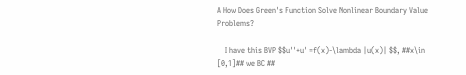A How Does Green's Function Solve Nonlinear Boundary Value Problems?

    I have this BVP $$u''+u' =f(x)-\lambda |u(x)| $$, ##x\in [0,1]## we BC ##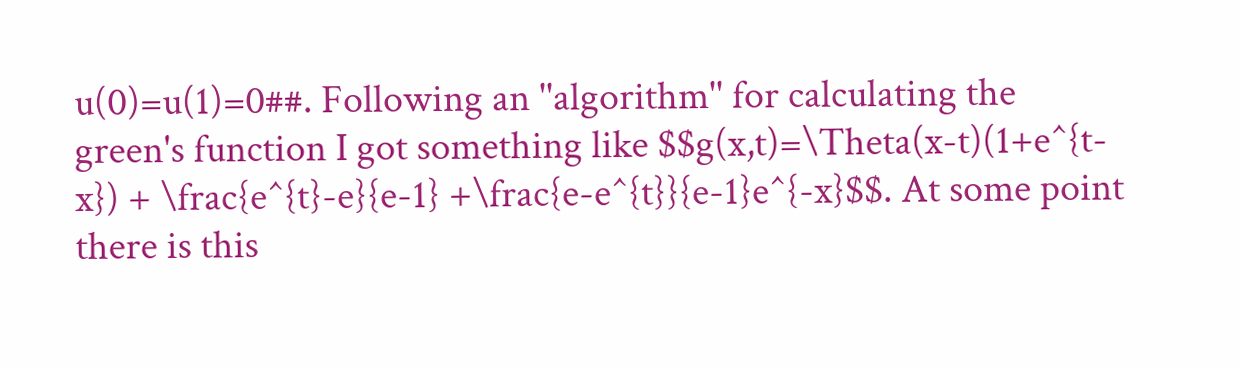u(0)=u(1)=0##. Following an ''algorithm'' for calculating the green's function I got something like $$g(x,t)=\Theta(x-t)(1+e^{t-x}) + \frac{e^{t}-e}{e-1} +\frac{e-e^{t}}{e-1}e^{-x}$$. At some point there is this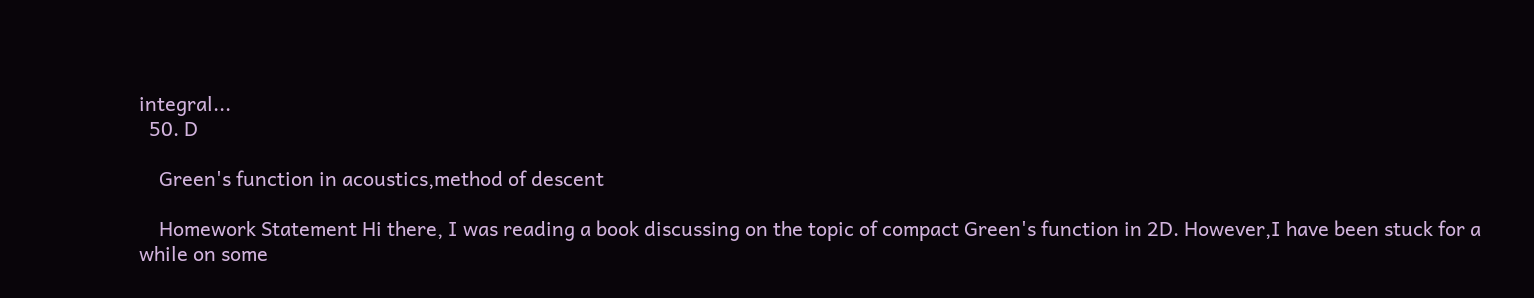integral...
  50. D

    Green's function in acoustics,method of descent

    Homework Statement Hi there, I was reading a book discussing on the topic of compact Green's function in 2D. However,I have been stuck for a while on some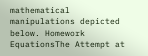mathematical manipulations depicted below. Homework EquationsThe Attempt at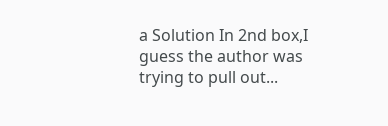a Solution In 2nd box,I guess the author was trying to pull out...